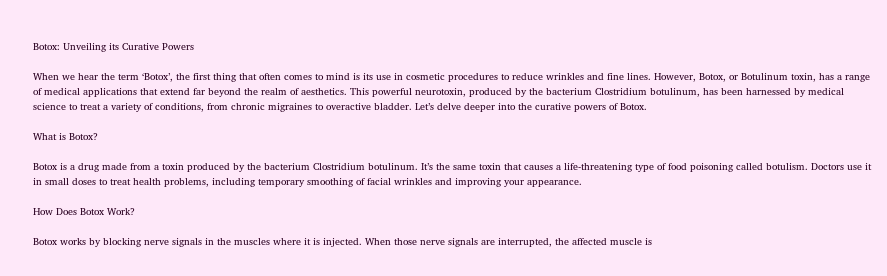Botox: Unveiling its Curative Powers

When we hear the term ‘Botox’, the first thing that often comes to mind is its use in cosmetic procedures to reduce wrinkles and fine lines. However, Botox, or Botulinum toxin, has a range of medical applications that extend far beyond the realm of aesthetics. This powerful neurotoxin, produced by the bacterium Clostridium botulinum, has been harnessed by medical science to treat a variety of conditions, from chronic migraines to overactive bladder. Let’s delve deeper into the curative powers of Botox.

What is Botox?

Botox is a drug made from a toxin produced by the bacterium Clostridium botulinum. It’s the same toxin that causes a life-threatening type of food poisoning called botulism. Doctors use it in small doses to treat health problems, including temporary smoothing of facial wrinkles and improving your appearance.

How Does Botox Work?

Botox works by blocking nerve signals in the muscles where it is injected. When those nerve signals are interrupted, the affected muscle is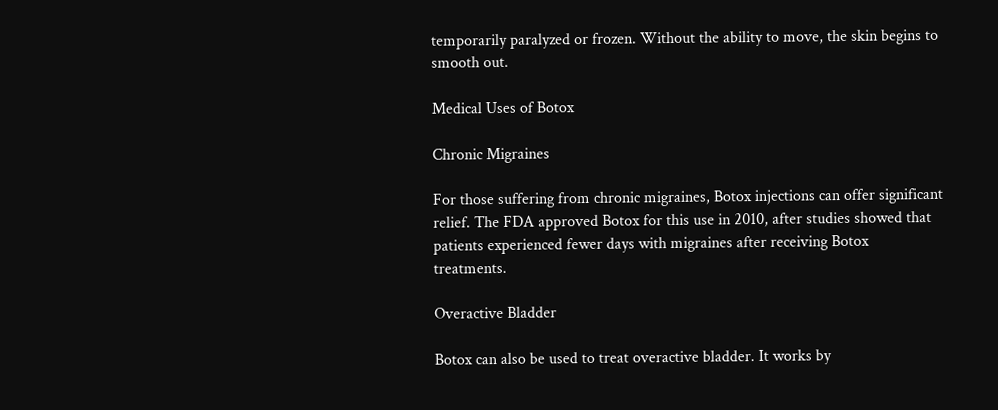temporarily paralyzed or frozen. Without the ability to move, the skin begins to smooth out.

Medical Uses of Botox

Chronic Migraines

For those suffering from chronic migraines, Botox injections can offer significant relief. The FDA approved Botox for this use in 2010, after studies showed that patients experienced fewer days with migraines after receiving Botox treatments.

Overactive Bladder

Botox can also be used to treat overactive bladder. It works by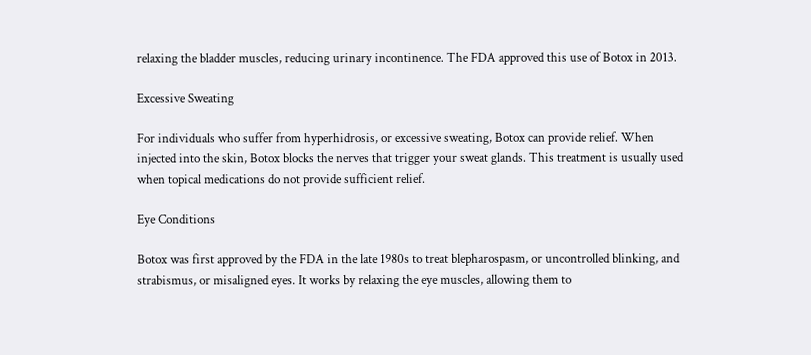relaxing the bladder muscles, reducing urinary incontinence. The FDA approved this use of Botox in 2013.

Excessive Sweating

For individuals who suffer from hyperhidrosis, or excessive sweating, Botox can provide relief. When injected into the skin, Botox blocks the nerves that trigger your sweat glands. This treatment is usually used when topical medications do not provide sufficient relief.

Eye Conditions

Botox was first approved by the FDA in the late 1980s to treat blepharospasm, or uncontrolled blinking, and strabismus, or misaligned eyes. It works by relaxing the eye muscles, allowing them to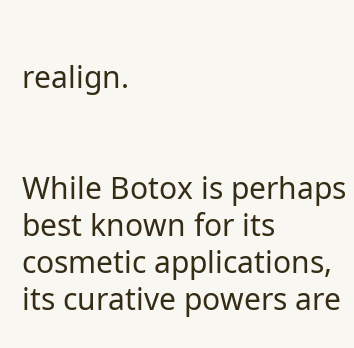realign.


While Botox is perhaps best known for its cosmetic applications, its curative powers are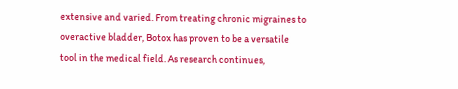extensive and varied. From treating chronic migraines to overactive bladder, Botox has proven to be a versatile tool in the medical field. As research continues,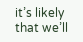it’s likely that we’ll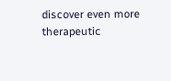discover even more therapeutic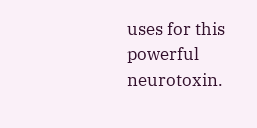uses for this powerful neurotoxin.